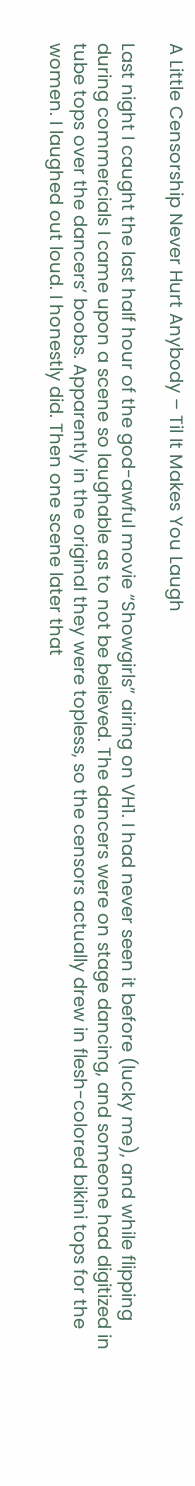A Little Censorship Never Hurt Anybody – Til It Makes You Laugh

Last night I caught the last half hour of the god-awful movie “Showgirls” airing on VH1. I had never seen it before (lucky me), and while flipping during commercials I came upon a scene so laughable as to not be believed. The dancers were on stage dancing, and someone had digitized in tube tops over the dancers’ boobs. Apparently in the original they were topless, so the censors actually drew in flesh-colored bikini tops for the women. I laughed out loud. I honestly did. Then one scene later that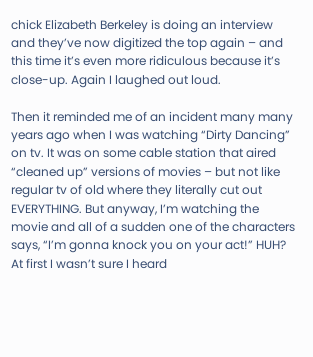chick Elizabeth Berkeley is doing an interview and they’ve now digitized the top again – and this time it’s even more ridiculous because it’s close-up. Again I laughed out loud.

Then it reminded me of an incident many many years ago when I was watching “Dirty Dancing” on tv. It was on some cable station that aired “cleaned up” versions of movies – but not like regular tv of old where they literally cut out EVERYTHING. But anyway, I’m watching the movie and all of a sudden one of the characters says, “I’m gonna knock you on your act!” HUH? At first I wasn’t sure I heard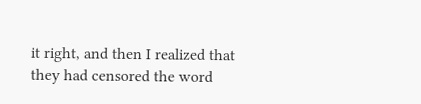it right, and then I realized that they had censored the word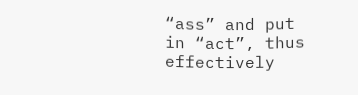“ass” and put in “act”, thus effectively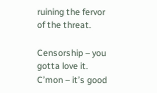ruining the fervor of the threat.

Censorship – you gotta love it. C’mon – it’s good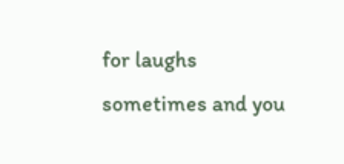for laughs sometimes and you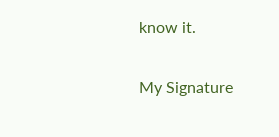know it.

My Signature